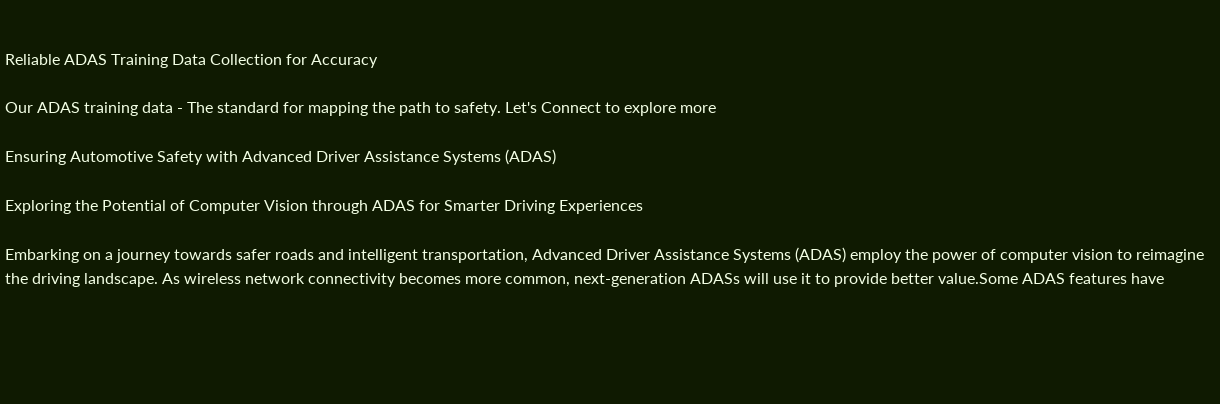Reliable ADAS Training Data Collection for Accuracy

Our ADAS training data - The standard for mapping the path to safety. Let's Connect to explore more

Ensuring Automotive Safety with Advanced Driver Assistance Systems (ADAS)

Exploring the Potential of Computer Vision through ADAS for Smarter Driving Experiences

Embarking on a journey towards safer roads and intelligent transportation, Advanced Driver Assistance Systems (ADAS) employ the power of computer vision to reimagine the driving landscape. As wireless network connectivity becomes more common, next-generation ADASs will use it to provide better value.Some ADAS features have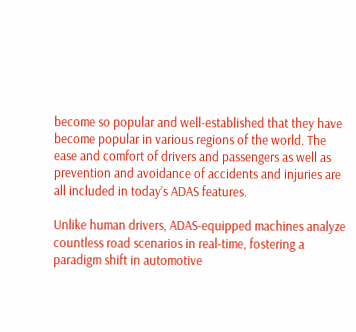become so popular and well-established that they have become popular in various regions of the world. The ease and comfort of drivers and passengers as well as prevention and avoidance of accidents and injuries are all included in today’s ADAS features.

Unlike human drivers, ADAS-equipped machines analyze countless road scenarios in real-time, fostering a paradigm shift in automotive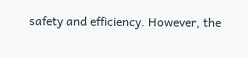safety and efficiency. However, the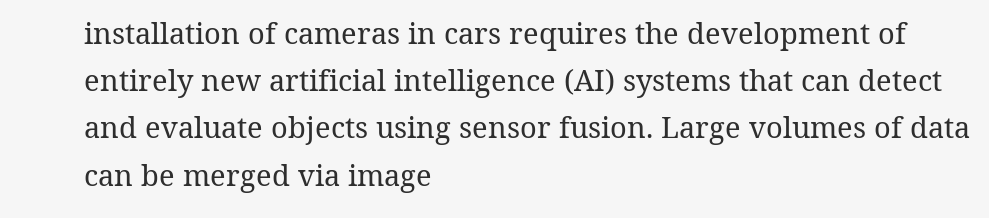installation of cameras in cars requires the development of entirely new artificial intelligence (AI) systems that can detect and evaluate objects using sensor fusion. Large volumes of data can be merged via image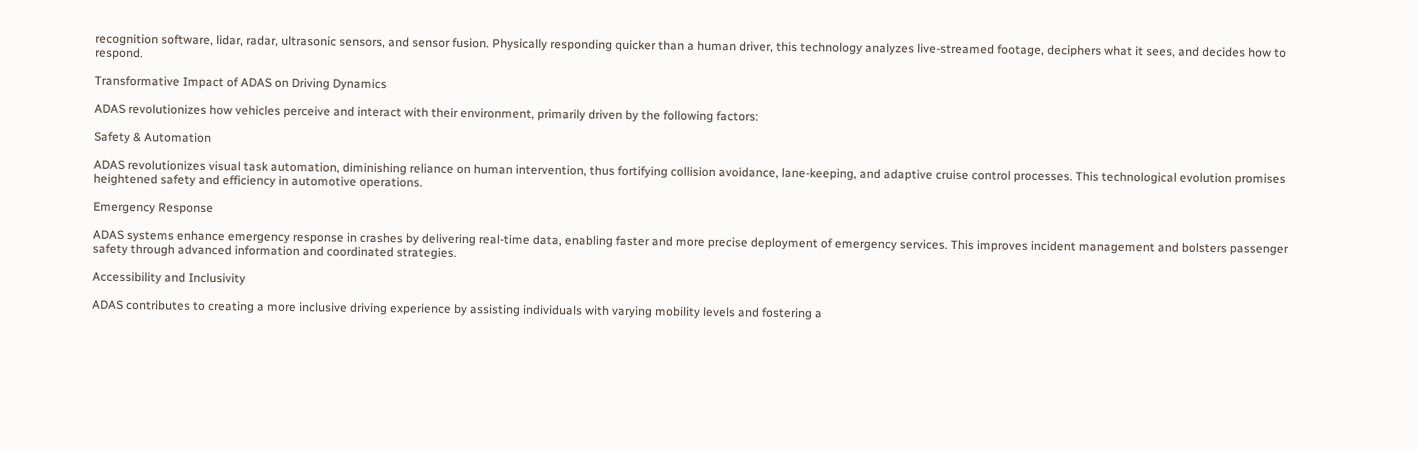recognition software, lidar, radar, ultrasonic sensors, and sensor fusion. Physically responding quicker than a human driver, this technology analyzes live-streamed footage, deciphers what it sees, and decides how to respond.

Transformative Impact of ADAS on Driving Dynamics

ADAS revolutionizes how vehicles perceive and interact with their environment, primarily driven by the following factors:

Safety & Automation

ADAS revolutionizes visual task automation, diminishing reliance on human intervention, thus fortifying collision avoidance, lane-keeping, and adaptive cruise control processes. This technological evolution promises heightened safety and efficiency in automotive operations.

Emergency Response

ADAS systems enhance emergency response in crashes by delivering real-time data, enabling faster and more precise deployment of emergency services. This improves incident management and bolsters passenger safety through advanced information and coordinated strategies.

Accessibility and Inclusivity

ADAS contributes to creating a more inclusive driving experience by assisting individuals with varying mobility levels and fostering a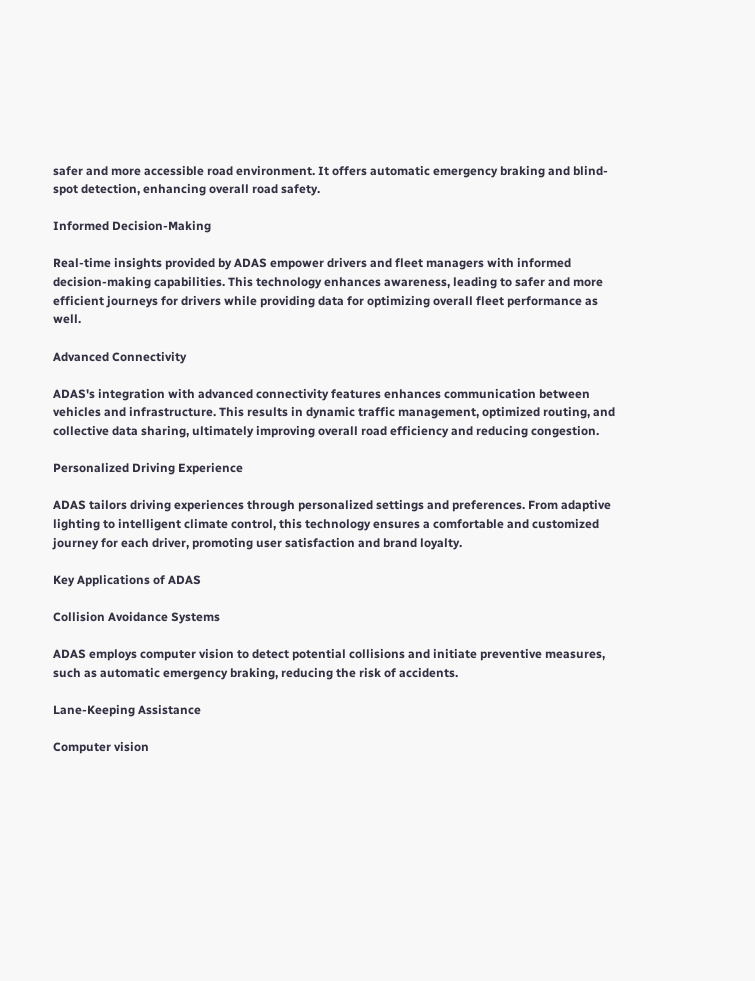safer and more accessible road environment. It offers automatic emergency braking and blind-spot detection, enhancing overall road safety.

Informed Decision-Making

Real-time insights provided by ADAS empower drivers and fleet managers with informed decision-making capabilities. This technology enhances awareness, leading to safer and more efficient journeys for drivers while providing data for optimizing overall fleet performance as well.

Advanced Connectivity

ADAS's integration with advanced connectivity features enhances communication between vehicles and infrastructure. This results in dynamic traffic management, optimized routing, and collective data sharing, ultimately improving overall road efficiency and reducing congestion.

Personalized Driving Experience

ADAS tailors driving experiences through personalized settings and preferences. From adaptive lighting to intelligent climate control, this technology ensures a comfortable and customized journey for each driver, promoting user satisfaction and brand loyalty.

Key Applications of ADAS

Collision Avoidance Systems

ADAS employs computer vision to detect potential collisions and initiate preventive measures, such as automatic emergency braking, reducing the risk of accidents.

Lane-Keeping Assistance

Computer vision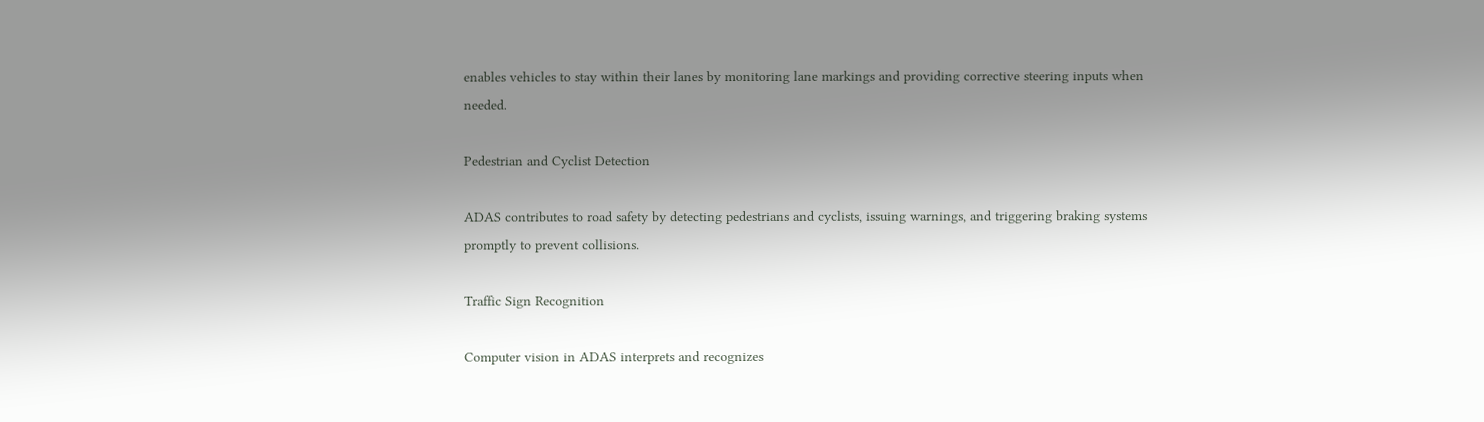enables vehicles to stay within their lanes by monitoring lane markings and providing corrective steering inputs when needed.

Pedestrian and Cyclist Detection

ADAS contributes to road safety by detecting pedestrians and cyclists, issuing warnings, and triggering braking systems promptly to prevent collisions.

Traffic Sign Recognition

Computer vision in ADAS interprets and recognizes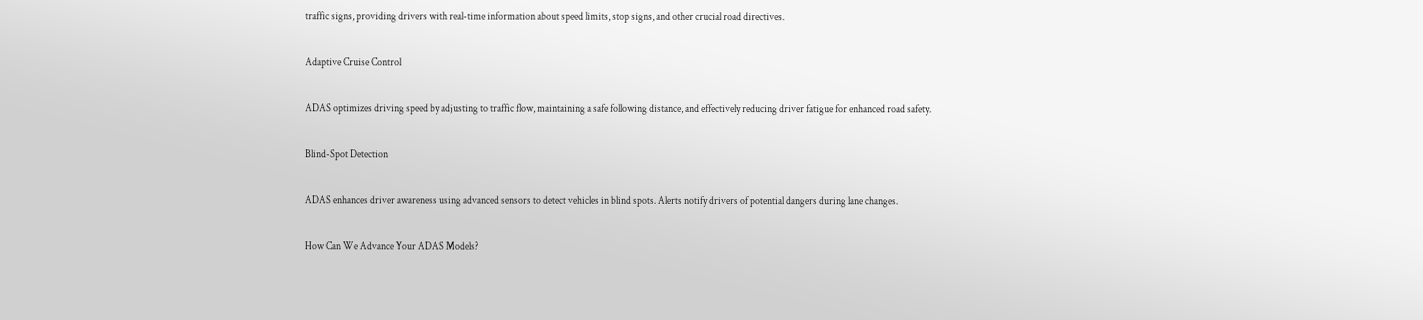traffic signs, providing drivers with real-time information about speed limits, stop signs, and other crucial road directives.

Adaptive Cruise Control

ADAS optimizes driving speed by adjusting to traffic flow, maintaining a safe following distance, and effectively reducing driver fatigue for enhanced road safety.

Blind-Spot Detection

ADAS enhances driver awareness using advanced sensors to detect vehicles in blind spots. Alerts notify drivers of potential dangers during lane changes.

How Can We Advance Your ADAS Models?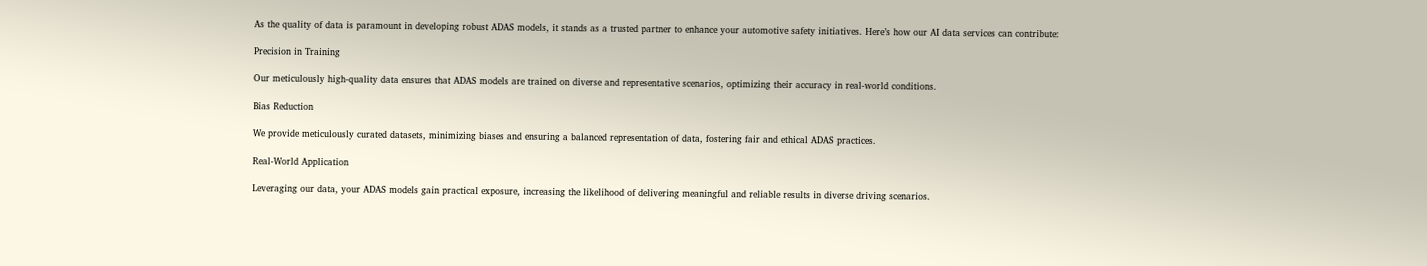As the quality of data is paramount in developing robust ADAS models, it stands as a trusted partner to enhance your automotive safety initiatives. Here’s how our AI data services can contribute:

Precision in Training

Our meticulously high-quality data ensures that ADAS models are trained on diverse and representative scenarios, optimizing their accuracy in real-world conditions.

Bias Reduction

We provide meticulously curated datasets, minimizing biases and ensuring a balanced representation of data, fostering fair and ethical ADAS practices.

Real-World Application

Leveraging our data, your ADAS models gain practical exposure, increasing the likelihood of delivering meaningful and reliable results in diverse driving scenarios.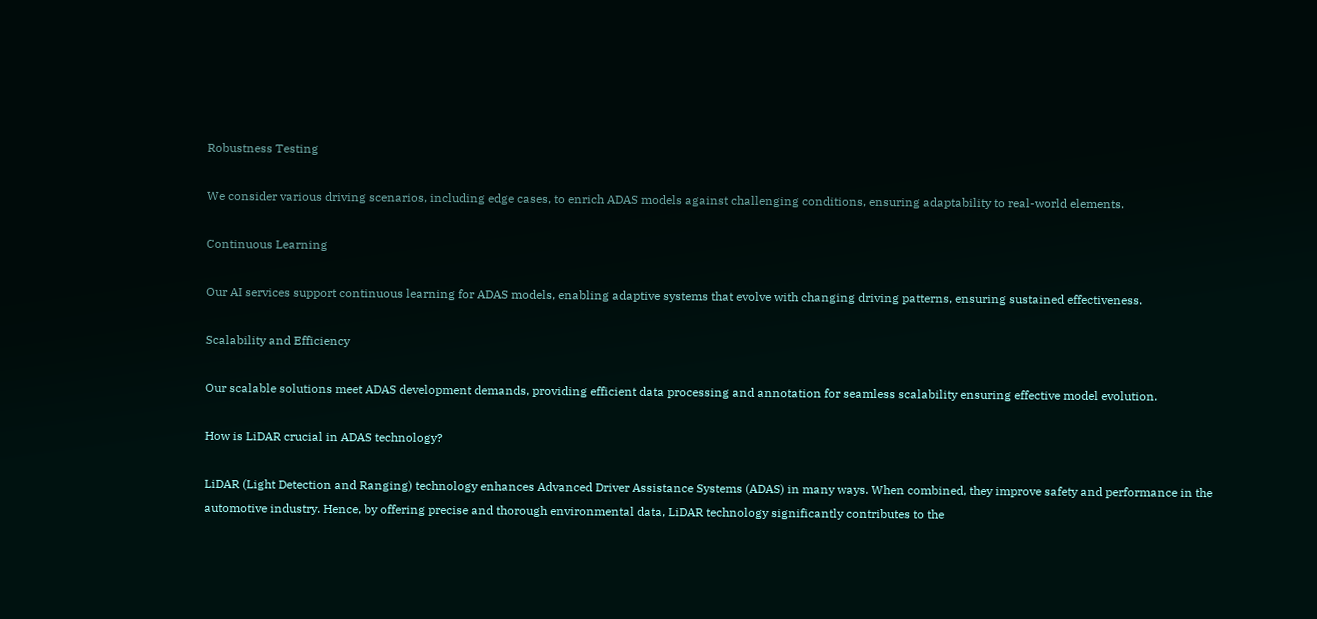Robustness Testing

We consider various driving scenarios, including edge cases, to enrich ADAS models against challenging conditions, ensuring adaptability to real-world elements.

Continuous Learning

Our AI services support continuous learning for ADAS models, enabling adaptive systems that evolve with changing driving patterns, ensuring sustained effectiveness.

Scalability and Efficiency

Our scalable solutions meet ADAS development demands, providing efficient data processing and annotation for seamless scalability ensuring effective model evolution.

How is LiDAR crucial in ADAS technology?

LiDAR (Light Detection and Ranging) technology enhances Advanced Driver Assistance Systems (ADAS) in many ways. When combined, they improve safety and performance in the automotive industry. Hence, by offering precise and thorough environmental data, LiDAR technology significantly contributes to the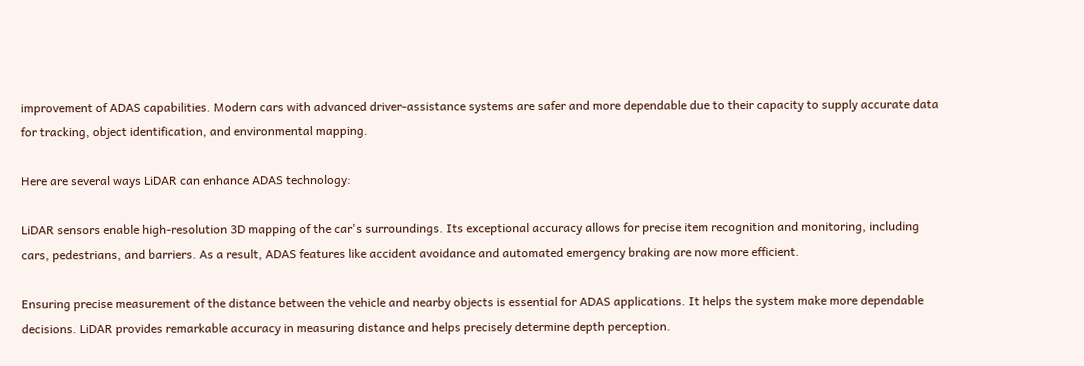improvement of ADAS capabilities. Modern cars with advanced driver-assistance systems are safer and more dependable due to their capacity to supply accurate data for tracking, object identification, and environmental mapping.

Here are several ways LiDAR can enhance ADAS technology:

LiDAR sensors enable high-resolution 3D mapping of the car's surroundings. Its exceptional accuracy allows for precise item recognition and monitoring, including cars, pedestrians, and barriers. As a result, ADAS features like accident avoidance and automated emergency braking are now more efficient.

Ensuring precise measurement of the distance between the vehicle and nearby objects is essential for ADAS applications. It helps the system make more dependable decisions. LiDAR provides remarkable accuracy in measuring distance and helps precisely determine depth perception.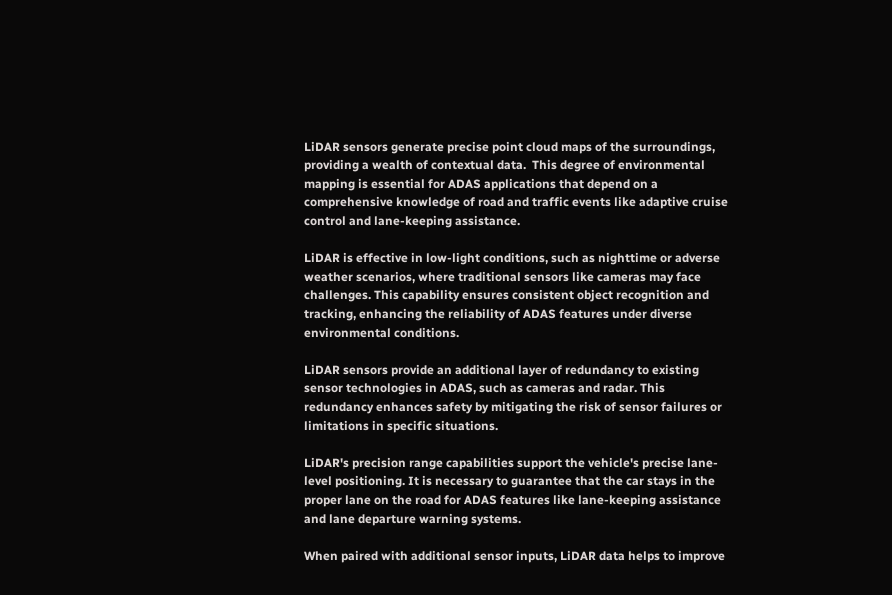LiDAR sensors generate precise point cloud maps of the surroundings, providing a wealth of contextual data.  This degree of environmental mapping is essential for ADAS applications that depend on a comprehensive knowledge of road and traffic events like adaptive cruise control and lane-keeping assistance.

LiDAR is effective in low-light conditions, such as nighttime or adverse weather scenarios, where traditional sensors like cameras may face challenges. This capability ensures consistent object recognition and tracking, enhancing the reliability of ADAS features under diverse environmental conditions.

LiDAR sensors provide an additional layer of redundancy to existing sensor technologies in ADAS, such as cameras and radar. This redundancy enhances safety by mitigating the risk of sensor failures or limitations in specific situations.

LiDAR's precision range capabilities support the vehicle's precise lane-level positioning. It is necessary to guarantee that the car stays in the proper lane on the road for ADAS features like lane-keeping assistance and lane departure warning systems.

When paired with additional sensor inputs, LiDAR data helps to improve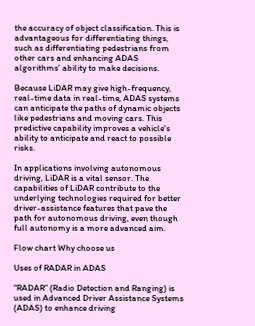the accuracy of object classification. This is advantageous for differentiating things, such as differentiating pedestrians from other cars and enhancing ADAS algorithms' ability to make decisions.

Because LiDAR may give high-frequency, real-time data in real-time, ADAS systems can anticipate the paths of dynamic objects like pedestrians and moving cars. This predictive capability improves a vehicle's ability to anticipate and react to possible risks.

In applications involving autonomous driving, LiDAR is a vital sensor. The capabilities of LiDAR contribute to the underlying technologies required for better driver-assistance features that pave the path for autonomous driving, even though full autonomy is a more advanced aim.

Flow chart Why choose us

Uses of RADAR in ADAS

“RADAR” (Radio Detection and Ranging) is used in Advanced Driver Assistance Systems (ADAS) to enhance driving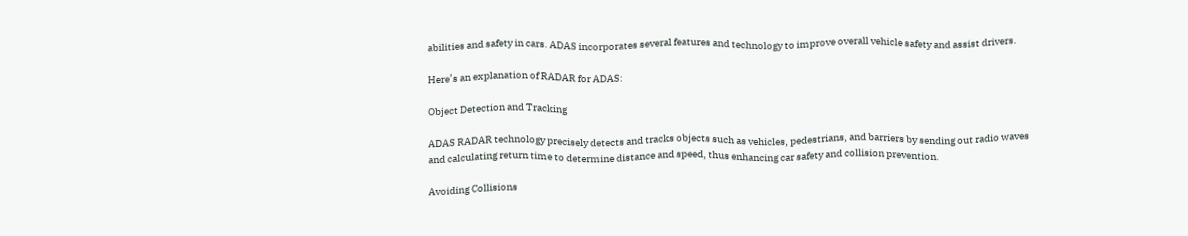abilities and safety in cars. ADAS incorporates several features and technology to improve overall vehicle safety and assist drivers.

Here’s an explanation of RADAR for ADAS:

Object Detection and Tracking

ADAS RADAR technology precisely detects and tracks objects such as vehicles, pedestrians, and barriers by sending out radio waves and calculating return time to determine distance and speed, thus enhancing car safety and collision prevention.

Avoiding Collisions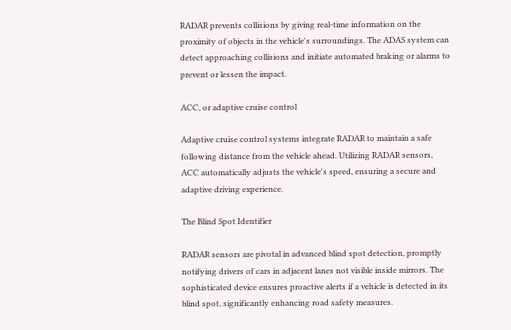RADAR prevents collisions by giving real-time information on the proximity of objects in the vehicle's surroundings. The ADAS system can detect approaching collisions and initiate automated braking or alarms to prevent or lessen the impact.

ACC, or adaptive cruise control

Adaptive cruise control systems integrate RADAR to maintain a safe following distance from the vehicle ahead. Utilizing RADAR sensors, ACC automatically adjusts the vehicle's speed, ensuring a secure and adaptive driving experience.

The Blind Spot Identifier

RADAR sensors are pivotal in advanced blind spot detection, promptly notifying drivers of cars in adjacent lanes not visible inside mirrors. The sophisticated device ensures proactive alerts if a vehicle is detected in its blind spot, significantly enhancing road safety measures.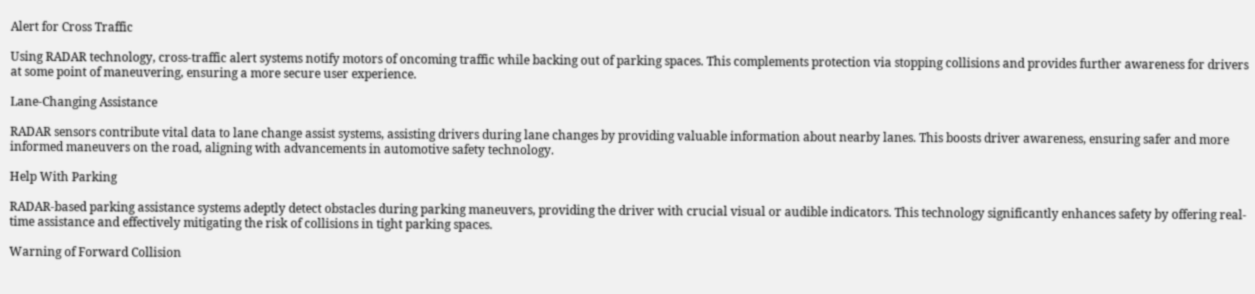Alert for Cross Traffic

Using RADAR technology, cross-traffic alert systems notify motors of oncoming traffic while backing out of parking spaces. This complements protection via stopping collisions and provides further awareness for drivers at some point of maneuvering, ensuring a more secure user experience.

Lane-Changing Assistance

RADAR sensors contribute vital data to lane change assist systems, assisting drivers during lane changes by providing valuable information about nearby lanes. This boosts driver awareness, ensuring safer and more informed maneuvers on the road, aligning with advancements in automotive safety technology.

Help With Parking

RADAR-based parking assistance systems adeptly detect obstacles during parking maneuvers, providing the driver with crucial visual or audible indicators. This technology significantly enhances safety by offering real-time assistance and effectively mitigating the risk of collisions in tight parking spaces.

Warning of Forward Collision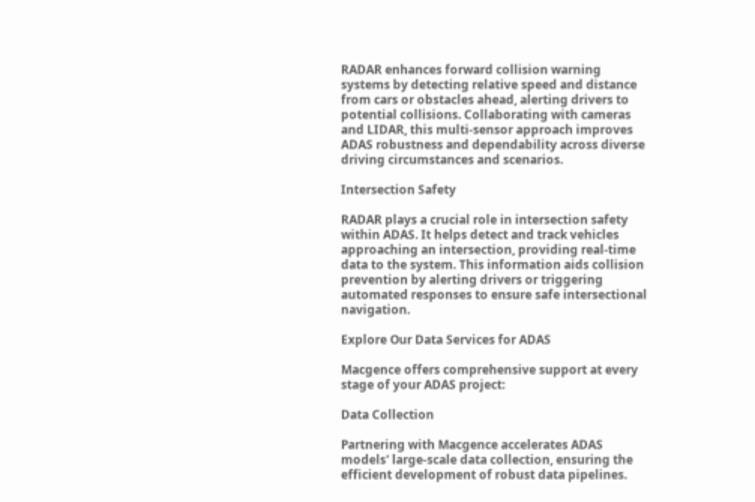RADAR enhances forward collision warning systems by detecting relative speed and distance from cars or obstacles ahead, alerting drivers to potential collisions. Collaborating with cameras and LIDAR, this multi-sensor approach improves ADAS robustness and dependability across diverse driving circumstances and scenarios.

Intersection Safety

RADAR plays a crucial role in intersection safety within ADAS. It helps detect and track vehicles approaching an intersection, providing real-time data to the system. This information aids collision prevention by alerting drivers or triggering automated responses to ensure safe intersectional navigation.

Explore Our Data Services for ADAS

Macgence offers comprehensive support at every stage of your ADAS project:

Data Collection

Partnering with Macgence accelerates ADAS models' large-scale data collection, ensuring the efficient development of robust data pipelines.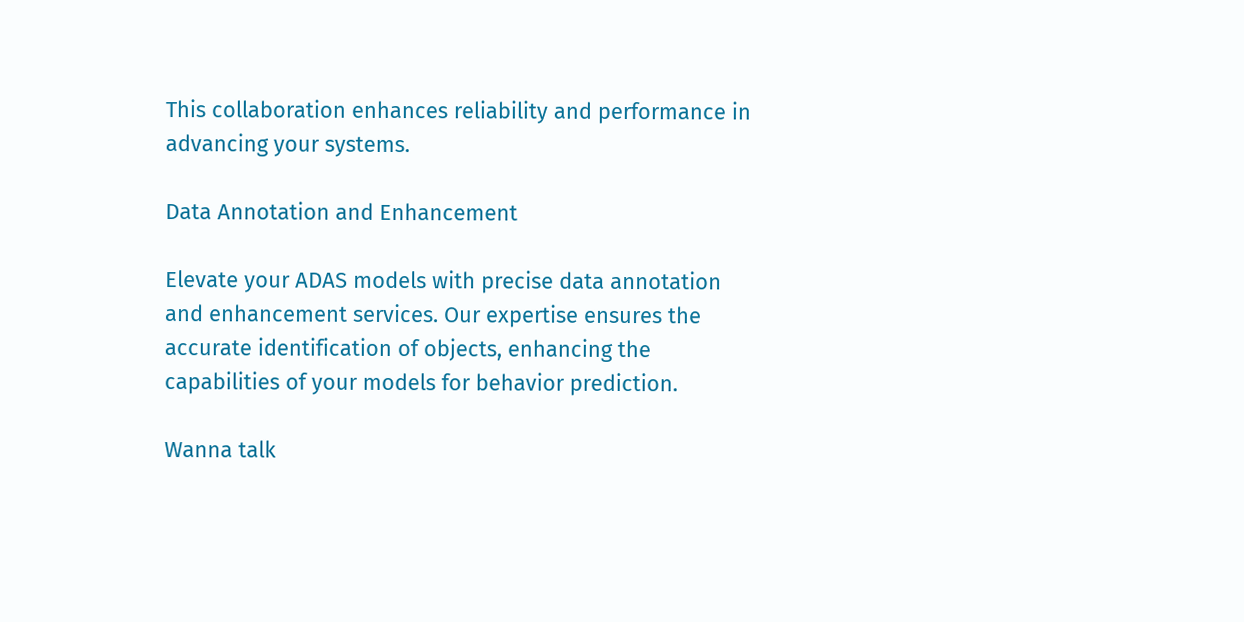This collaboration enhances reliability and performance in advancing your systems.

Data Annotation and Enhancement

Elevate your ADAS models with precise data annotation and enhancement services. Our expertise ensures the accurate identification of objects, enhancing the capabilities of your models for behavior prediction.

Wanna talk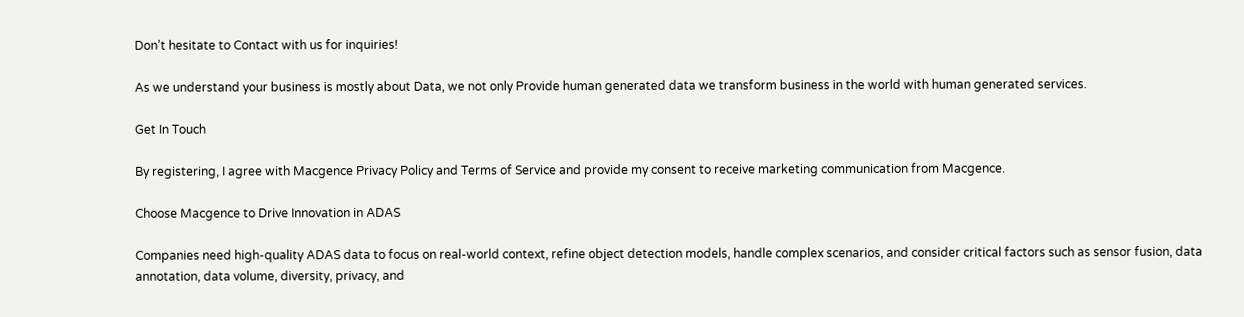Don’t hesitate to Contact with us for inquiries!

As we understand your business is mostly about Data, we not only Provide human generated data we transform business in the world with human generated services.

Get In Touch

By registering, I agree with Macgence Privacy Policy and Terms of Service and provide my consent to receive marketing communication from Macgence.

Choose Macgence to Drive Innovation in ADAS

Companies need high-quality ADAS data to focus on real-world context, refine object detection models, handle complex scenarios, and consider critical factors such as sensor fusion, data annotation, data volume, diversity, privacy, and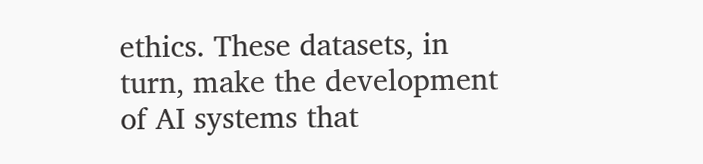ethics. These datasets, in turn, make the development of AI systems that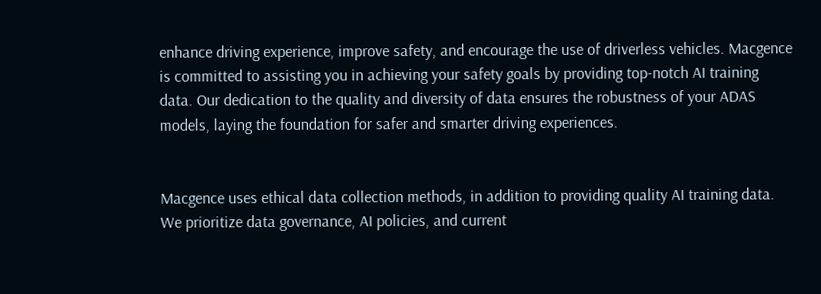enhance driving experience, improve safety, and encourage the use of driverless vehicles. Macgence is committed to assisting you in achieving your safety goals by providing top-notch AI training data. Our dedication to the quality and diversity of data ensures the robustness of your ADAS models, laying the foundation for safer and smarter driving experiences.


Macgence uses ethical data collection methods, in addition to providing quality AI training data. We prioritize data governance, AI policies, and current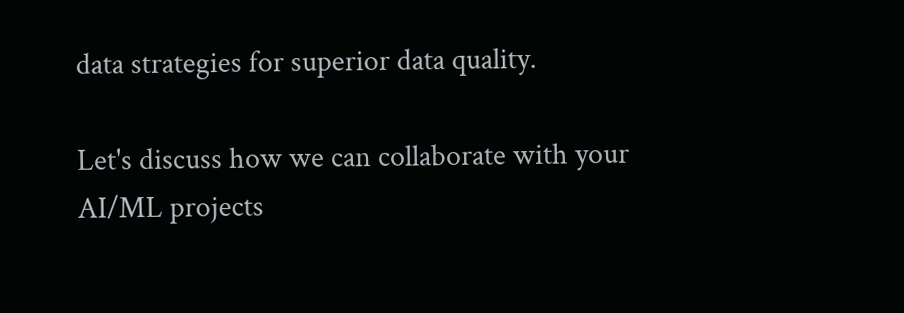data strategies for superior data quality.

Let's discuss how we can collaborate with your AI/ML projects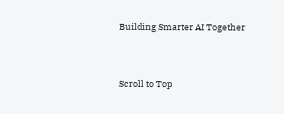Building Smarter AI Together


Scroll to Top